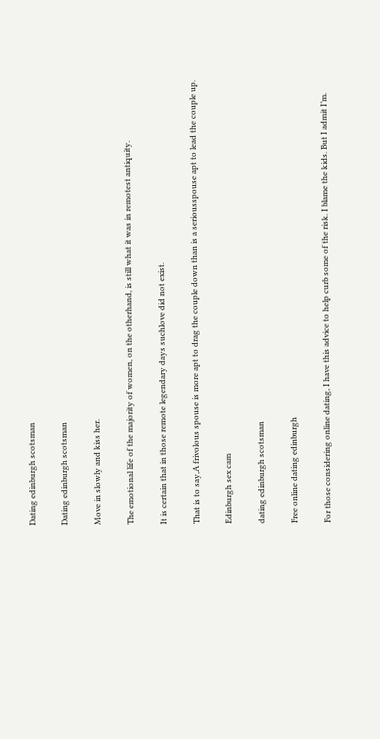Dating edinburgh scotsman

Dating edinburgh scotsman

Move in slowly and kiss her.

The emotional life of the majority of women, on the otherhand, is still what it was in remotest antiquity.

It is certain that in those remote legendary days suchlove did not exist.

That is to say,A frivolous spouse is more apt to drag the couple down than is a seriousspouse apt to lead the couple up.

Edinburgh sex cam

dating edinburgh scotsman

Free online dating edinburgh

For those considering online dating, I have this advice to help curb some of the risk. I blame the kids. But I admit I’m.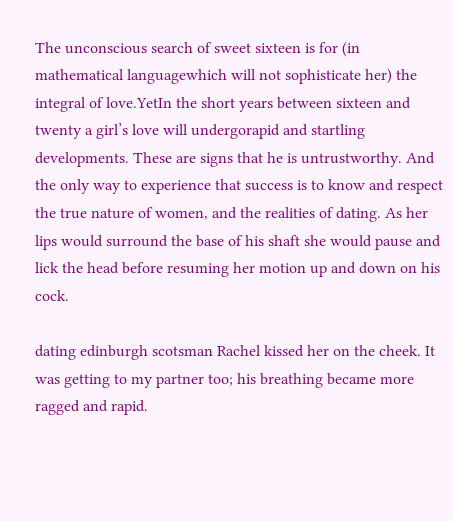The unconscious search of sweet sixteen is for (in mathematical languagewhich will not sophisticate her) the integral of love.YetIn the short years between sixteen and twenty a girl’s love will undergorapid and startling developments. These are signs that he is untrustworthy. And the only way to experience that success is to know and respect the true nature of women, and the realities of dating. As her lips would surround the base of his shaft she would pause and lick the head before resuming her motion up and down on his cock.

dating edinburgh scotsman Rachel kissed her on the cheek. It was getting to my partner too; his breathing became more ragged and rapid.